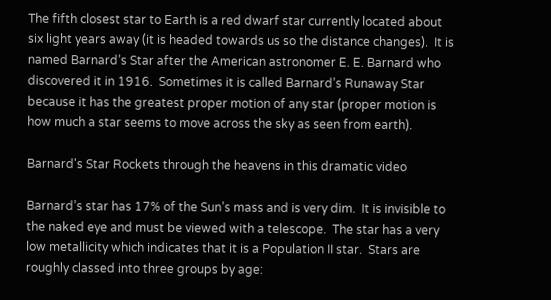The fifth closest star to Earth is a red dwarf star currently located about six light years away (it is headed towards us so the distance changes).  It is named Barnard’s Star after the American astronomer E. E. Barnard who discovered it in 1916.  Sometimes it is called Barnard’s Runaway Star because it has the greatest proper motion of any star (proper motion is how much a star seems to move across the sky as seen from earth).

Barnard's Star Rockets through the heavens in this dramatic video

Barnard’s star has 17% of the Sun’s mass and is very dim.  It is invisible to the naked eye and must be viewed with a telescope.  The star has a very low metallicity which indicates that it is a Population II star.  Stars are roughly classed into three groups by age: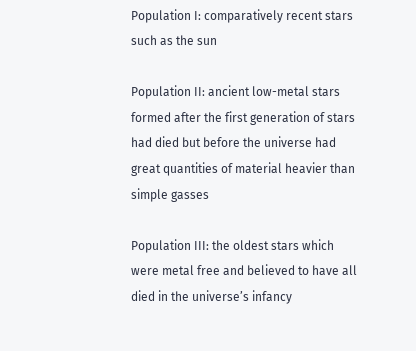Population I: comparatively recent stars such as the sun

Population II: ancient low-metal stars formed after the first generation of stars had died but before the universe had great quantities of material heavier than simple gasses

Population III: the oldest stars which were metal free and believed to have all died in the universe’s infancy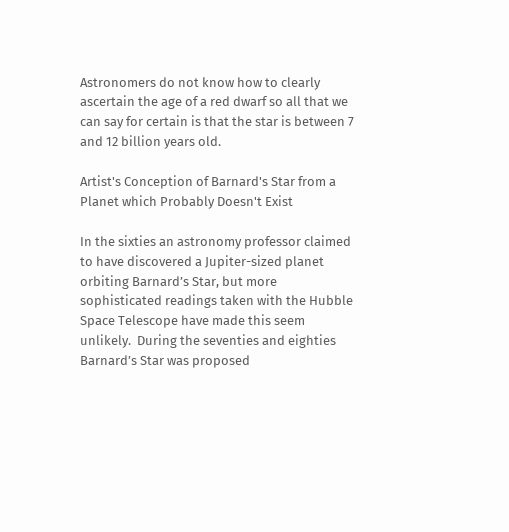Astronomers do not know how to clearly ascertain the age of a red dwarf so all that we can say for certain is that the star is between 7 and 12 billion years old.

Artist's Conception of Barnard's Star from a Planet which Probably Doesn't Exist

In the sixties an astronomy professor claimed to have discovered a Jupiter-sized planet orbiting Barnard’s Star, but more sophisticated readings taken with the Hubble Space Telescope have made this seem unlikely.  During the seventies and eighties Barnard’s Star was proposed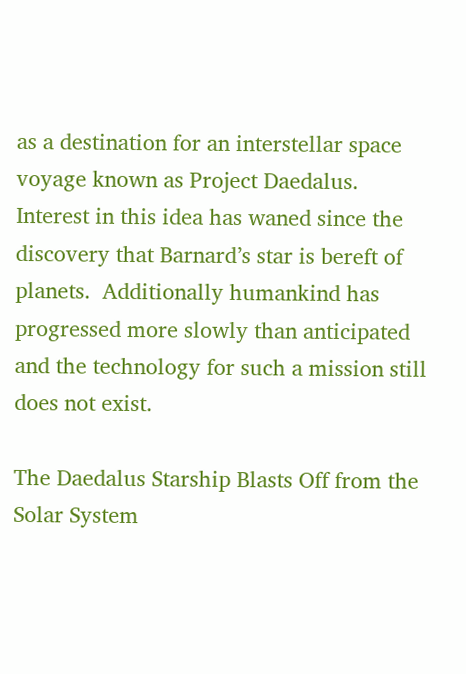as a destination for an interstellar space voyage known as Project Daedalus.  Interest in this idea has waned since the discovery that Barnard’s star is bereft of planets.  Additionally humankind has progressed more slowly than anticipated and the technology for such a mission still does not exist.

The Daedalus Starship Blasts Off from the Solar System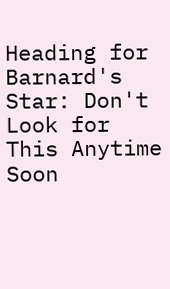Heading for Barnard's Star: Don't Look for This Anytime Soon